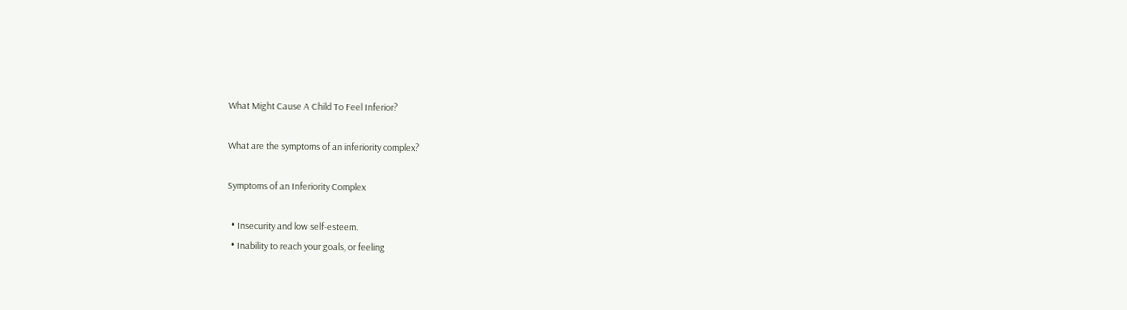What Might Cause A Child To Feel Inferior?

What are the symptoms of an inferiority complex?

Symptoms of an Inferiority Complex

  • Insecurity and low self-esteem.
  • Inability to reach your goals, or feeling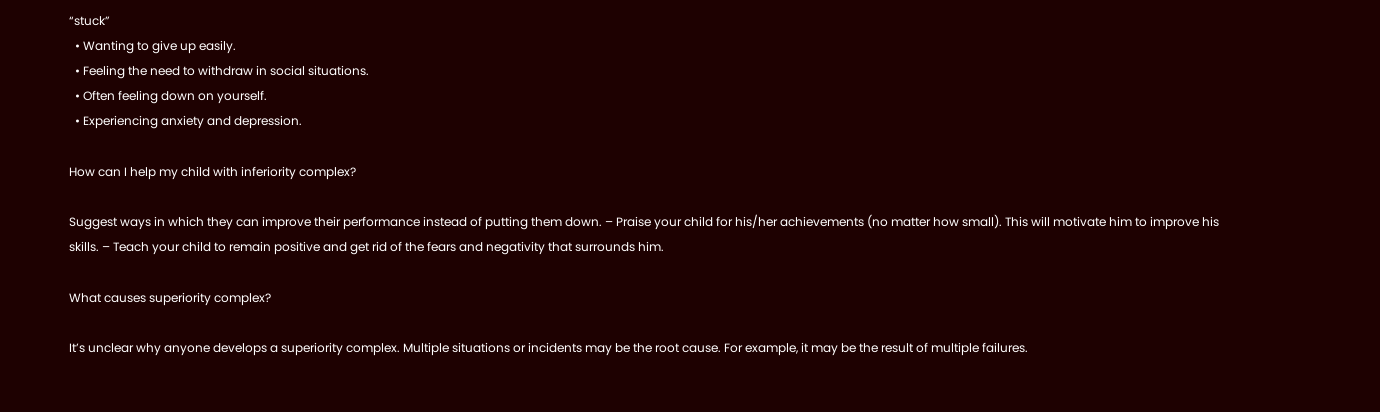“stuck”
  • Wanting to give up easily.
  • Feeling the need to withdraw in social situations.
  • Often feeling down on yourself.
  • Experiencing anxiety and depression.

How can I help my child with inferiority complex?

Suggest ways in which they can improve their performance instead of putting them down. – Praise your child for his/her achievements (no matter how small). This will motivate him to improve his skills. – Teach your child to remain positive and get rid of the fears and negativity that surrounds him.

What causes superiority complex?

It’s unclear why anyone develops a superiority complex. Multiple situations or incidents may be the root cause. For example, it may be the result of multiple failures.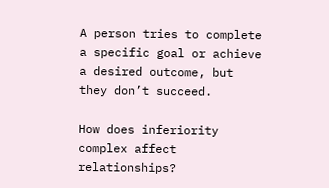A person tries to complete a specific goal or achieve a desired outcome, but they don’t succeed.

How does inferiority complex affect relationships?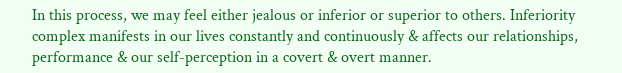In this process, we may feel either jealous or inferior or superior to others. Inferiority complex manifests in our lives constantly and continuously & affects our relationships, performance & our self-perception in a covert & overt manner.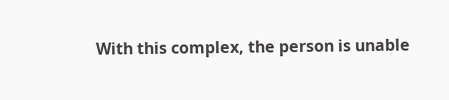With this complex, the person is unable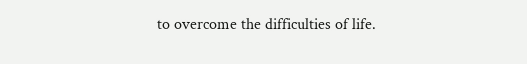to overcome the difficulties of life.